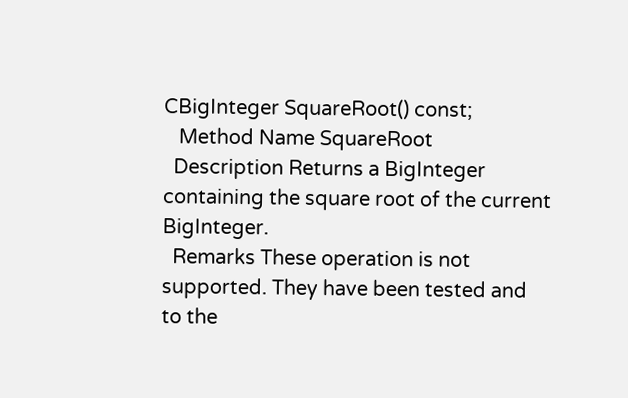CBigInteger SquareRoot() const;
   Method Name SquareRoot
  Description Returns a BigInteger containing the square root of the current BigInteger.
  Remarks These operation is not supported. They have been tested and to the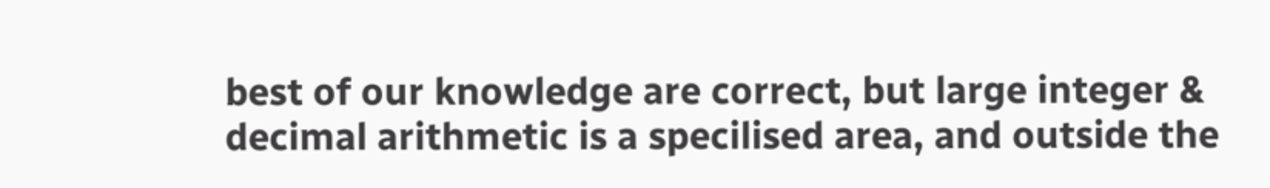best of our knowledge are correct, but large integer & decimal arithmetic is a specilised area, and outside the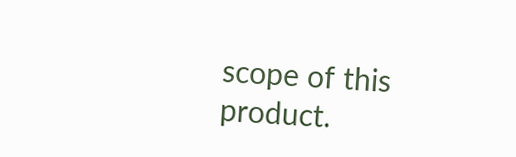scope of this product.